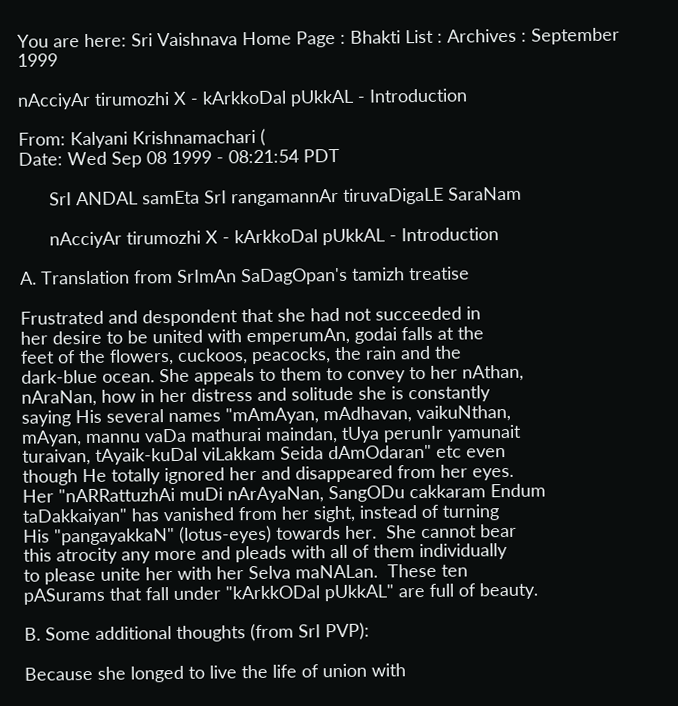You are here: Sri Vaishnava Home Page : Bhakti List : Archives : September 1999

nAcciyAr tirumozhi X - kArkkoDal pUkkAL - Introduction

From: Kalyani Krishnamachari (
Date: Wed Sep 08 1999 - 08:21:54 PDT

      SrI ANDAL samEta SrI rangamannAr tiruvaDigaLE SaraNam

      nAcciyAr tirumozhi X - kArkkoDal pUkkAL - Introduction

A. Translation from SrImAn SaDagOpan's tamizh treatise

Frustrated and despondent that she had not succeeded in
her desire to be united with emperumAn, godai falls at the
feet of the flowers, cuckoos, peacocks, the rain and the
dark-blue ocean. She appeals to them to convey to her nAthan,
nAraNan, how in her distress and solitude she is constantly
saying His several names "mAmAyan, mAdhavan, vaikuNthan,
mAyan, mannu vaDa mathurai maindan, tUya perunIr yamunait
turaivan, tAyaik-kuDal viLakkam Seida dAmOdaran" etc even
though He totally ignored her and disappeared from her eyes.
Her "nARRattuzhAi muDi nArAyaNan, SangODu cakkaram Endum
taDakkaiyan" has vanished from her sight, instead of turning
His "pangayakkaN" (lotus-eyes) towards her.  She cannot bear
this atrocity any more and pleads with all of them individually
to please unite her with her Selva maNALan.  These ten
pASurams that fall under "kArkkODal pUkkAL" are full of beauty.

B. Some additional thoughts (from SrI PVP):

Because she longed to live the life of union with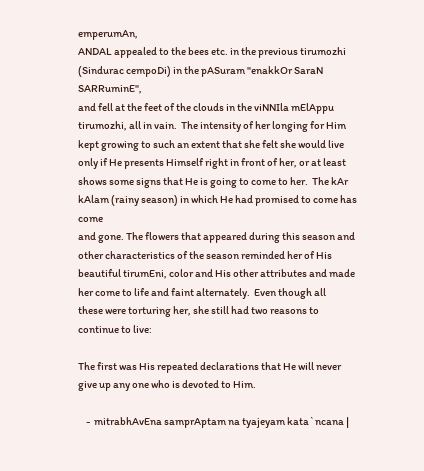emperumAn,
ANDAL appealed to the bees etc. in the previous tirumozhi
(Sindurac cempoDi) in the pASuram "enakkOr SaraN SARRuminE",
and fell at the feet of the clouds in the viNNIla mElAppu
tirumozhi, all in vain.  The intensity of her longing for Him
kept growing to such an extent that she felt she would live
only if He presents Himself right in front of her, or at least
shows some signs that He is going to come to her.  The kAr
kAlam (rainy season) in which He had promised to come has come
and gone. The flowers that appeared during this season and
other characteristics of the season reminded her of His
beautiful tirumEni, color and His other attributes and made
her come to life and faint alternately.  Even though all
these were torturing her, she still had two reasons to
continue to live:

The first was His repeated declarations that He will never
give up any one who is devoted to Him.

    -  mitrabhAvEna samprAptam na tyajeyam kata`ncana |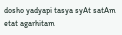dosho yadyapi tasya syAt satAm etat agarhitam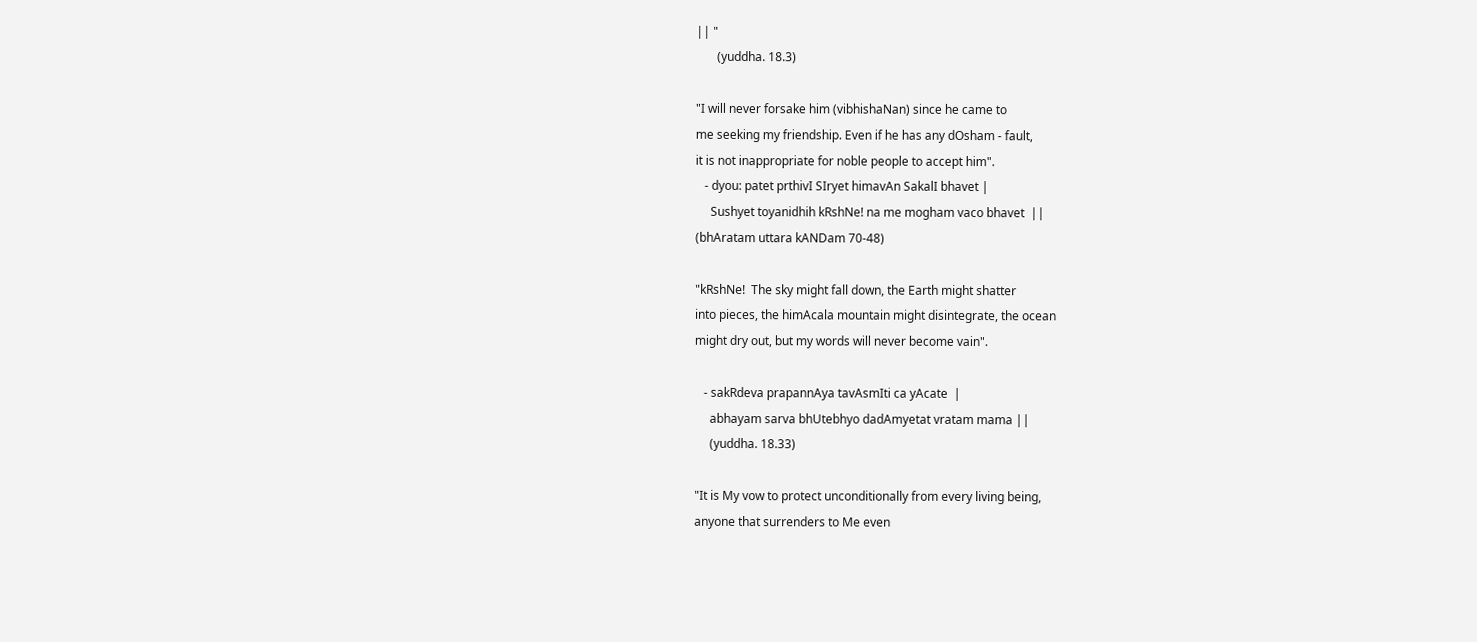|| "
       (yuddha. 18.3)

"I will never forsake him (vibhishaNan) since he came to
me seeking my friendship. Even if he has any dOsham - fault,
it is not inappropriate for noble people to accept him".
   - dyou: patet prthivI SIryet himavAn SakalI bhavet |
     Sushyet toyanidhih kRshNe! na me mogham vaco bhavet  ||
(bhAratam uttara kANDam 70-48)

"kRshNe!  The sky might fall down, the Earth might shatter
into pieces, the himAcala mountain might disintegrate, the ocean
might dry out, but my words will never become vain".

   - sakRdeva prapannAya tavAsmIti ca yAcate  |
     abhayam sarva bhUtebhyo dadAmyetat vratam mama ||
     (yuddha. 18.33)

"It is My vow to protect unconditionally from every living being,
anyone that surrenders to Me even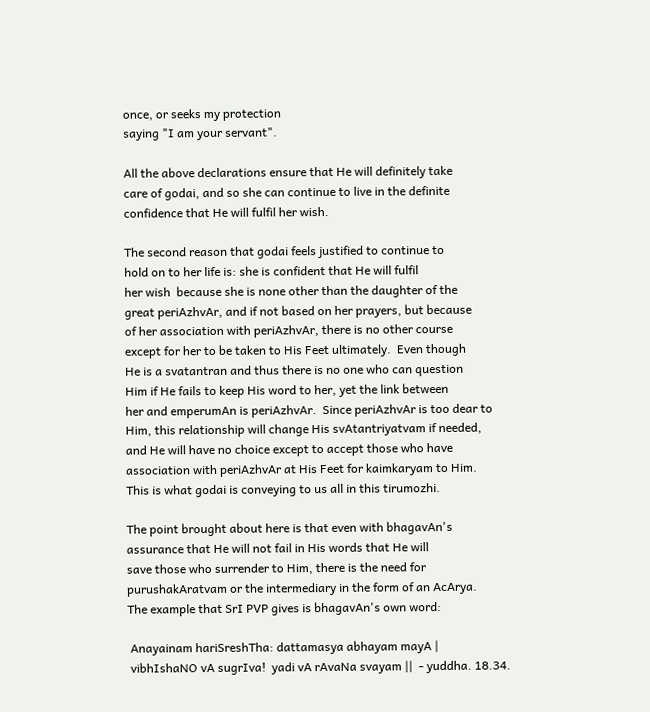once, or seeks my protection
saying "I am your servant".

All the above declarations ensure that He will definitely take
care of godai, and so she can continue to live in the definite
confidence that He will fulfil her wish.

The second reason that godai feels justified to continue to
hold on to her life is: she is confident that He will fulfil
her wish  because she is none other than the daughter of the
great periAzhvAr, and if not based on her prayers, but because
of her association with periAzhvAr, there is no other course
except for her to be taken to His Feet ultimately.  Even though
He is a svatantran and thus there is no one who can question
Him if He fails to keep His word to her, yet the link between
her and emperumAn is periAzhvAr.  Since periAzhvAr is too dear to
Him, this relationship will change His svAtantriyatvam if needed,
and He will have no choice except to accept those who have
association with periAzhvAr at His Feet for kaimkaryam to Him.
This is what godai is conveying to us all in this tirumozhi.

The point brought about here is that even with bhagavAn's
assurance that He will not fail in His words that He will
save those who surrender to Him, there is the need for
purushakAratvam or the intermediary in the form of an AcArya.
The example that SrI PVP gives is bhagavAn's own word:

 Anayainam hariSreshTha: dattamasya abhayam mayA |
 vibhIshaNO vA sugrIva!  yadi vA rAvaNa svayam ||  - yuddha. 18.34.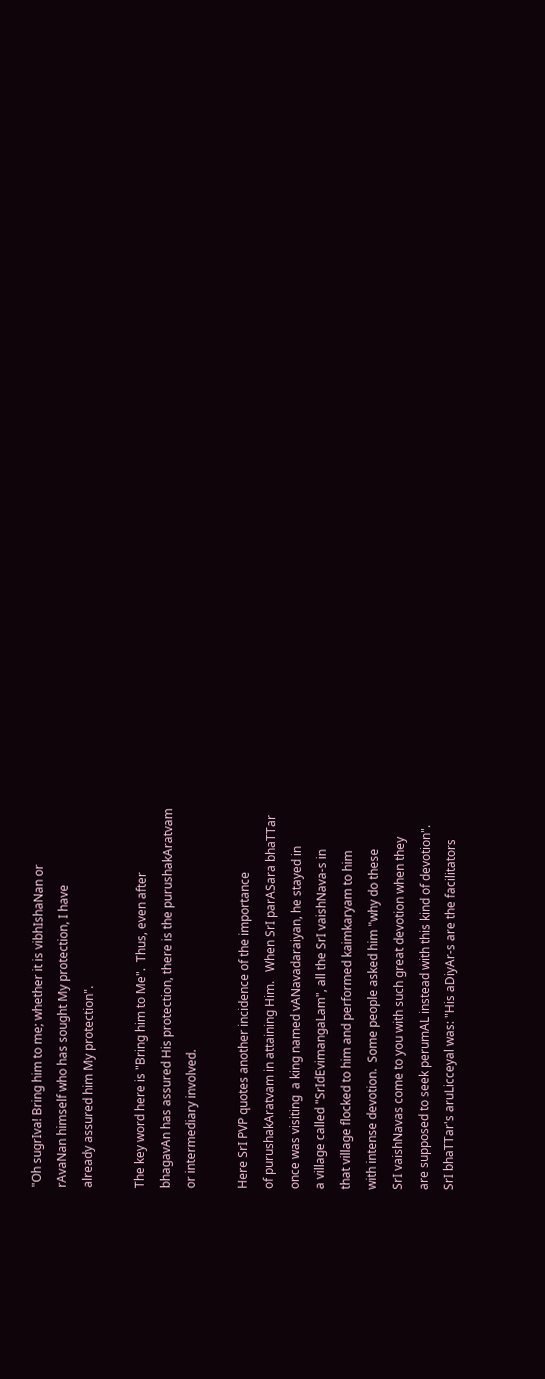"Oh sugrIva! Bring him to me; whether it is vibhIshaNan or
rAvaNan himself who has sought My protection, I have
already assured him My protection".

The key word here is "Bring him to Me".  Thus, even after
bhagavAn has assured His protection, there is the purushakAratvam
or intermediary involved.

Here SrI PVP quotes another incidence of the importance
of purushakAratvam in attaining Him.   When SrI parASara bhaTTar
once was visiting  a king named vANavadaraiyan, he stayed in
a village called "SrIdEvimangaLam", all the SrI vaishNava-s in
that village flocked to him and performed kaimkaryam to him
with intense devotion.  Some people asked him "why do these
SrI vaishNavas come to you with such great devotion when they
are supposed to seek perumAL instead with this kind of devotion".
SrI bhaTTar's aruLicceyal was: "His aDiyAr-s are the facilitators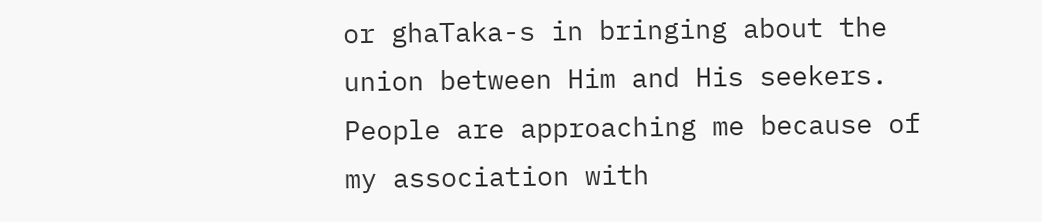or ghaTaka-s in bringing about the union between Him and His seekers.
People are approaching me because of my association with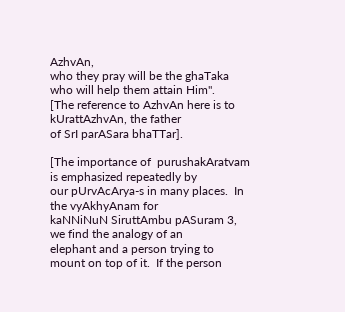AzhvAn,
who they pray will be the ghaTaka who will help them attain Him".
[The reference to AzhvAn here is to kUrattAzhvAn, the father
of SrI parASara bhaTTar].

[The importance of  purushakAratvam is emphasized repeatedly by
our pUrvAcArya-s in many places.  In the vyAkhyAnam for
kaNNiNuN SiruttAmbu pASuram 3, we find the analogy of an
elephant and a person trying to mount on top of it.  If the person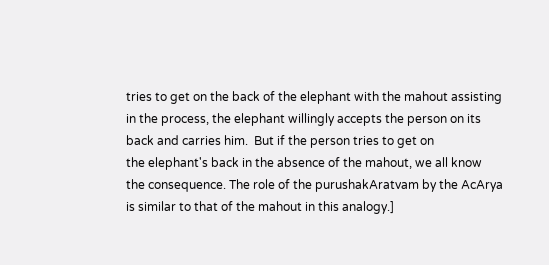tries to get on the back of the elephant with the mahout assisting
in the process, the elephant willingly accepts the person on its
back and carries him.  But if the person tries to get on
the elephant's back in the absence of the mahout, we all know
the consequence. The role of the purushakAratvam by the AcArya
is similar to that of the mahout in this analogy.]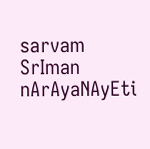sarvam SrIman nArAyaNAyEti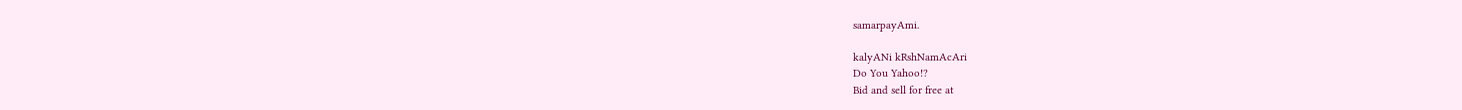samarpayAmi.

kalyANi kRshNamAcAri
Do You Yahoo!?
Bid and sell for free at